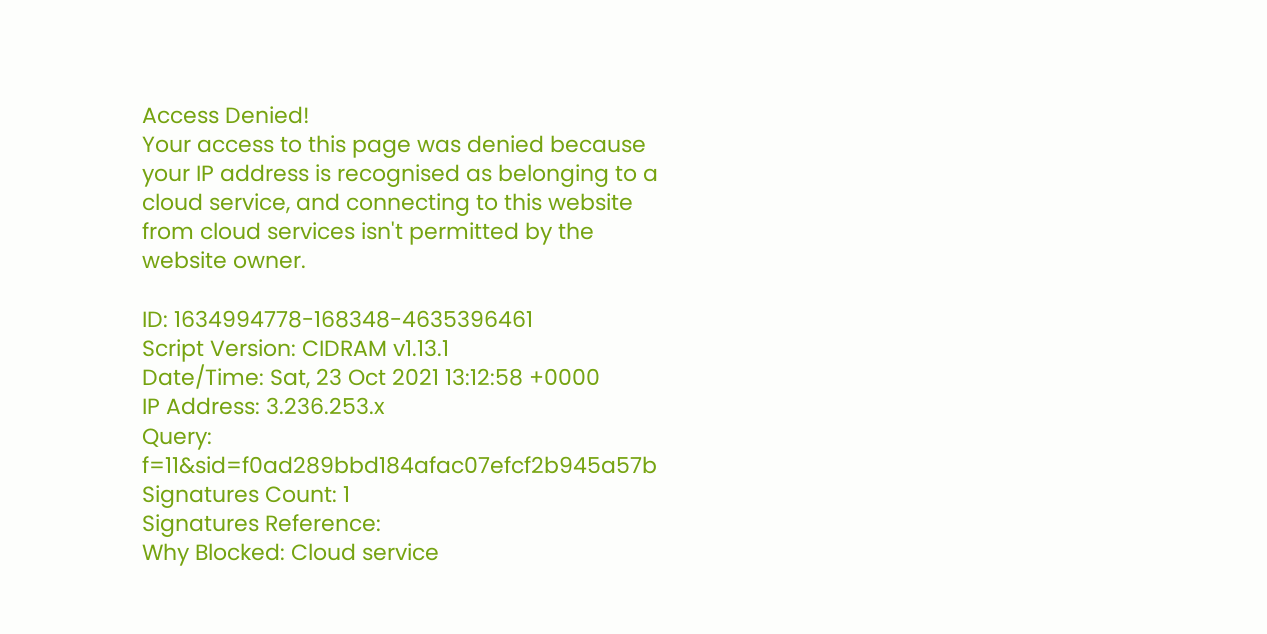Access Denied!
Your access to this page was denied because your IP address is recognised as belonging to a cloud service, and connecting to this website from cloud services isn't permitted by the website owner.

ID: 1634994778-168348-4635396461
Script Version: CIDRAM v1.13.1
Date/Time: Sat, 23 Oct 2021 13:12:58 +0000
IP Address: 3.236.253.x
Query: f=11&sid=f0ad289bbd184afac07efcf2b945a57b
Signatures Count: 1
Signatures Reference:
Why Blocked: Cloud service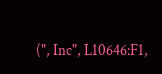(", Inc", L10646:F1,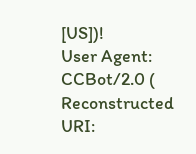[US])!
User Agent: CCBot/2.0 (
Reconstructed URI: